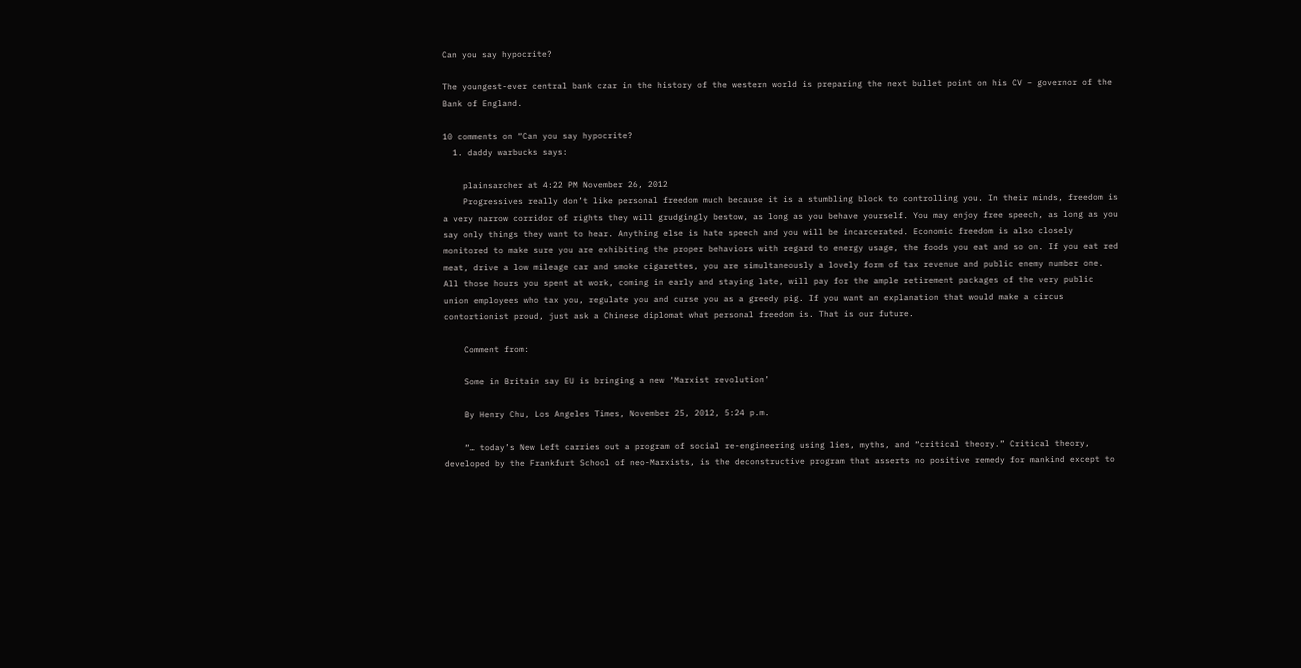Can you say hypocrite?

The youngest-ever central bank czar in the history of the western world is preparing the next bullet point on his CV – governor of the Bank of England.

10 comments on “Can you say hypocrite?
  1. daddy warbucks says:

    plainsarcher at 4:22 PM November 26, 2012
    Progressives really don’t like personal freedom much because it is a stumbling block to controlling you. In their minds, freedom is a very narrow corridor of rights they will grudgingly bestow, as long as you behave yourself. You may enjoy free speech, as long as you say only things they want to hear. Anything else is hate speech and you will be incarcerated. Economic freedom is also closely monitored to make sure you are exhibiting the proper behaviors with regard to energy usage, the foods you eat and so on. If you eat red meat, drive a low mileage car and smoke cigarettes, you are simultaneously a lovely form of tax revenue and public enemy number one. All those hours you spent at work, coming in early and staying late, will pay for the ample retirement packages of the very public union employees who tax you, regulate you and curse you as a greedy pig. If you want an explanation that would make a circus contortionist proud, just ask a Chinese diplomat what personal freedom is. That is our future.

    Comment from:

    Some in Britain say EU is bringing a new ‘Marxist revolution’

    By Henry Chu, Los Angeles Times, November 25, 2012, 5:24 p.m.

    “… today’s New Left carries out a program of social re-engineering using lies, myths, and “critical theory.” Critical theory, developed by the Frankfurt School of neo-Marxists, is the deconstructive program that asserts no positive remedy for mankind except to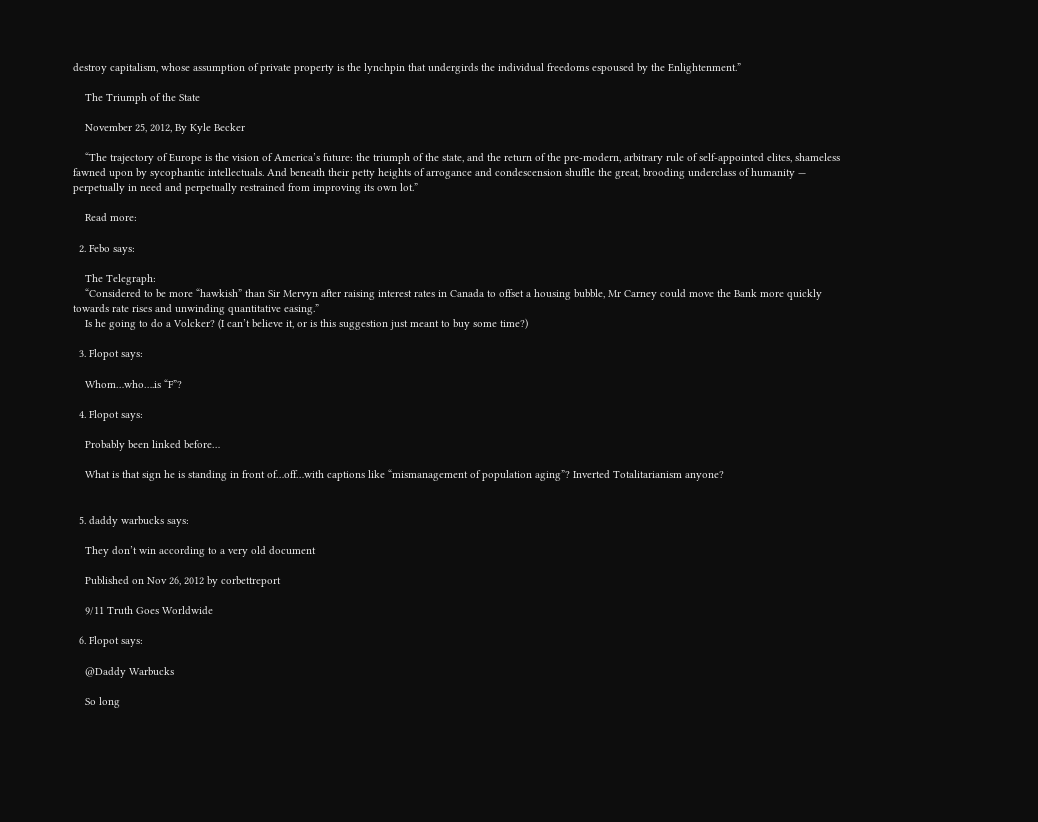destroy capitalism, whose assumption of private property is the lynchpin that undergirds the individual freedoms espoused by the Enlightenment.”

    The Triumph of the State

    November 25, 2012, By Kyle Becker

    “The trajectory of Europe is the vision of America’s future: the triumph of the state, and the return of the pre-modern, arbitrary rule of self-appointed elites, shameless fawned upon by sycophantic intellectuals. And beneath their petty heights of arrogance and condescension shuffle the great, brooding underclass of humanity — perpetually in need and perpetually restrained from improving its own lot.”

    Read more:

  2. Febo says:

    The Telegraph:
    “Considered to be more “hawkish” than Sir Mervyn after raising interest rates in Canada to offset a housing bubble, Mr Carney could move the Bank more quickly towards rate rises and unwinding quantitative easing.”
    Is he going to do a Volcker? (I can’t believe it, or is this suggestion just meant to buy some time?)

  3. Flopot says:

    Whom…who….is “F”?

  4. Flopot says:

    Probably been linked before…

    What is that sign he is standing in front of…off…with captions like “mismanagement of population aging”? Inverted Totalitarianism anyone?


  5. daddy warbucks says:

    They don’t win according to a very old document

    Published on Nov 26, 2012 by corbettreport

    9/11 Truth Goes Worldwide

  6. Flopot says:

    @Daddy Warbucks

    So long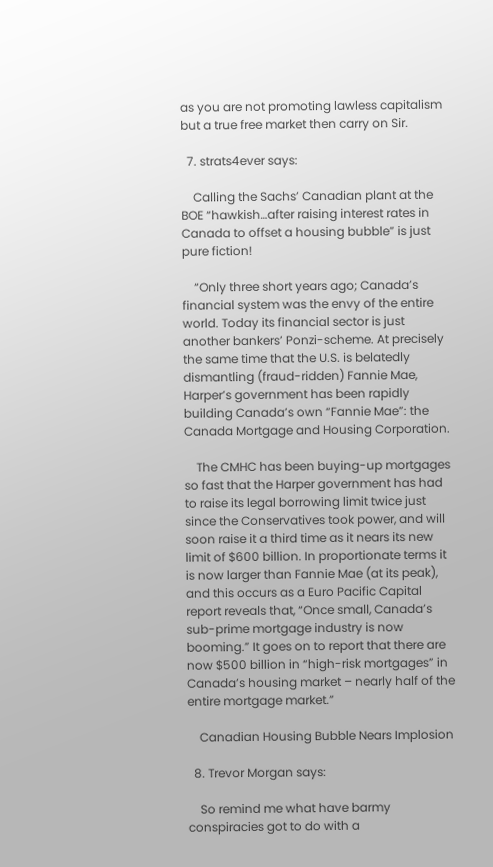as you are not promoting lawless capitalism but a true free market then carry on Sir.

  7. strats4ever says:

    Calling the Sachs’ Canadian plant at the BOE “hawkish…after raising interest rates in Canada to offset a housing bubble” is just pure fiction!

    “Only three short years ago; Canada’s financial system was the envy of the entire world. Today its financial sector is just another bankers’ Ponzi-scheme. At precisely the same time that the U.S. is belatedly dismantling (fraud-ridden) Fannie Mae, Harper’s government has been rapidly building Canada’s own “Fannie Mae”: the Canada Mortgage and Housing Corporation.

    The CMHC has been buying-up mortgages so fast that the Harper government has had to raise its legal borrowing limit twice just since the Conservatives took power, and will soon raise it a third time as it nears its new limit of $600 billion. In proportionate terms it is now larger than Fannie Mae (at its peak), and this occurs as a Euro Pacific Capital report reveals that, “Once small, Canada’s sub-prime mortgage industry is now booming.” It goes on to report that there are now $500 billion in “high-risk mortgages” in Canada’s housing market – nearly half of the entire mortgage market.”

    Canadian Housing Bubble Nears Implosion

  8. Trevor Morgan says:

    So remind me what have barmy conspiracies got to do with a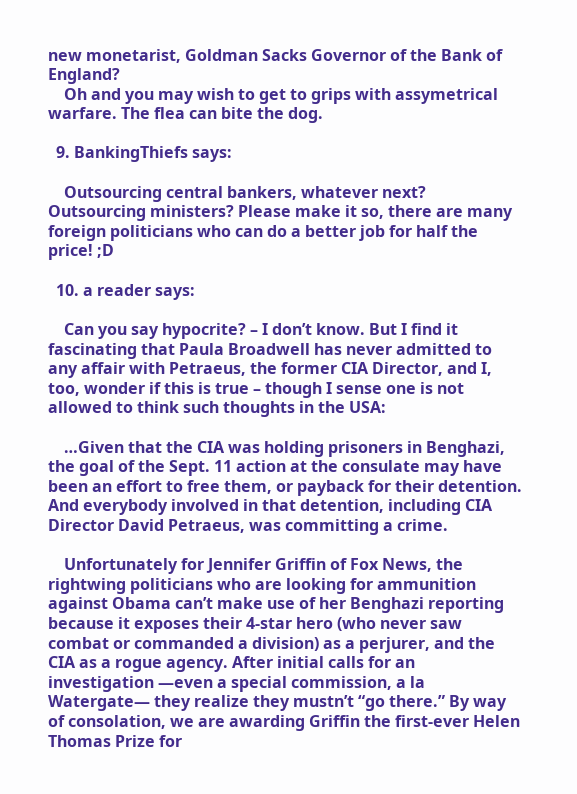new monetarist, Goldman Sacks Governor of the Bank of England?
    Oh and you may wish to get to grips with assymetrical warfare. The flea can bite the dog.

  9. BankingThiefs says:

    Outsourcing central bankers, whatever next? Outsourcing ministers? Please make it so, there are many foreign politicians who can do a better job for half the price! ;D

  10. a reader says:

    Can you say hypocrite? – I don’t know. But I find it fascinating that Paula Broadwell has never admitted to any affair with Petraeus, the former CIA Director, and I, too, wonder if this is true – though I sense one is not allowed to think such thoughts in the USA:

    …Given that the CIA was holding prisoners in Benghazi, the goal of the Sept. 11 action at the consulate may have been an effort to free them, or payback for their detention. And everybody involved in that detention, including CIA Director David Petraeus, was committing a crime.

    Unfortunately for Jennifer Griffin of Fox News, the rightwing politicians who are looking for ammunition against Obama can’t make use of her Benghazi reporting because it exposes their 4-star hero (who never saw combat or commanded a division) as a perjurer, and the CIA as a rogue agency. After initial calls for an investigation —even a special commission, a la Watergate— they realize they mustn’t “go there.” By way of consolation, we are awarding Griffin the first-ever Helen Thomas Prize for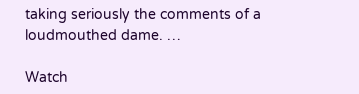taking seriously the comments of a loudmouthed dame. …

Watch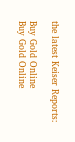the latest Keiser Reports:

Buy Gold Online
Buy Gold Online